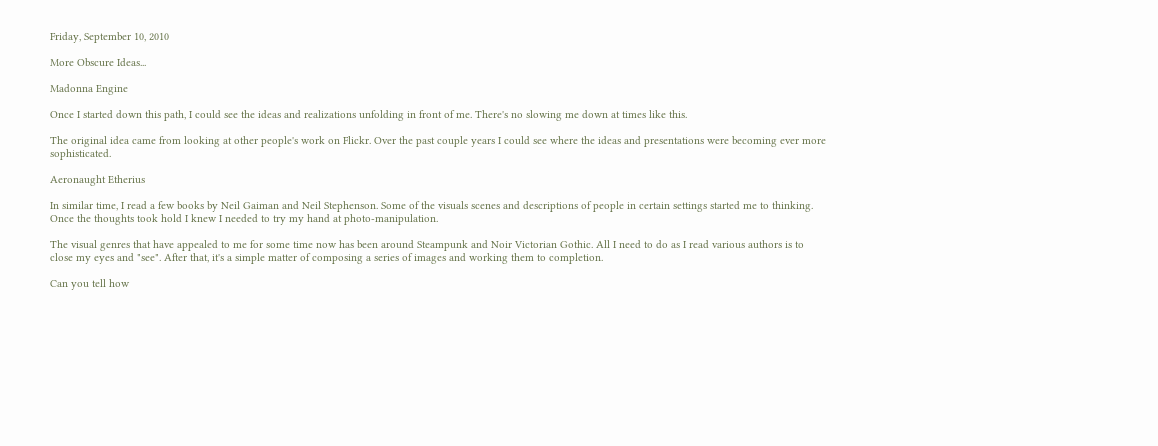Friday, September 10, 2010

More Obscure Ideas...

Madonna Engine

Once I started down this path, I could see the ideas and realizations unfolding in front of me. There's no slowing me down at times like this.

The original idea came from looking at other people's work on Flickr. Over the past couple years I could see where the ideas and presentations were becoming ever more sophisticated.

Aeronaught Etherius

In similar time, I read a few books by Neil Gaiman and Neil Stephenson. Some of the visuals scenes and descriptions of people in certain settings started me to thinking. Once the thoughts took hold I knew I needed to try my hand at photo-manipulation.

The visual genres that have appealed to me for some time now has been around Steampunk and Noir Victorian Gothic. All I need to do as I read various authors is to close my eyes and "see". After that, it's a simple matter of composing a series of images and working them to completion.

Can you tell how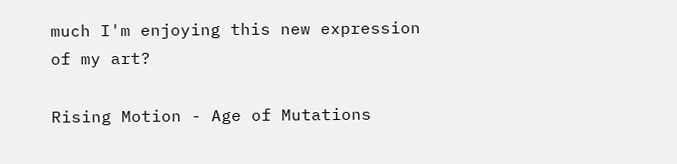much I'm enjoying this new expression of my art?

Rising Motion - Age of Mutations